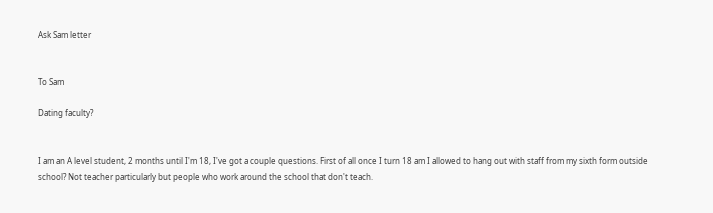Ask Sam letter


To Sam

Dating faculty?


I am an A level student, 2 months until I'm 18, I've got a couple questions. First of all once I turn 18 am I allowed to hang out with staff from my sixth form outside school? Not teacher particularly but people who work around the school that don't teach.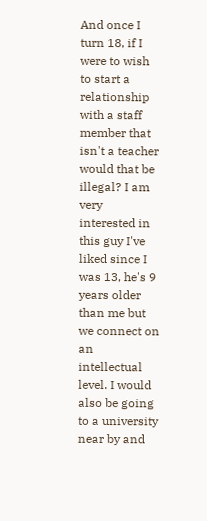And once I turn 18, if I were to wish to start a relationship with a staff member that isn't a teacher would that be illegal? I am very interested in this guy I've liked since I was 13, he's 9 years older than me but we connect on an intellectual level. I would also be going to a university near by and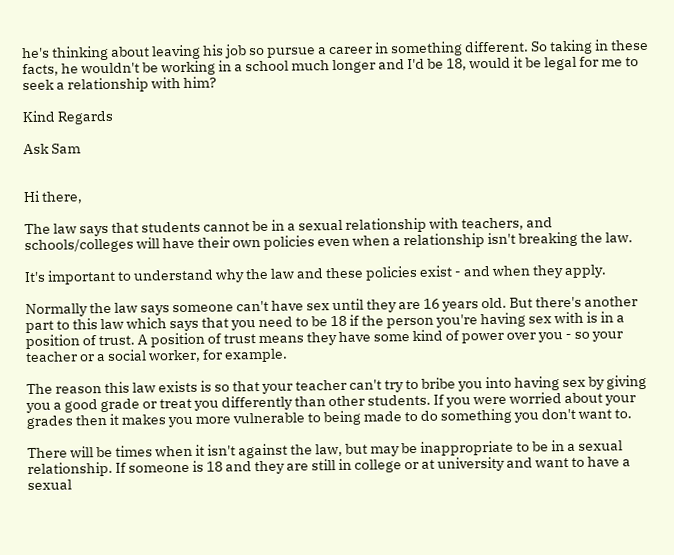he's thinking about leaving his job so pursue a career in something different. So taking in these facts, he wouldn't be working in a school much longer and I'd be 18, would it be legal for me to seek a relationship with him?

Kind Regards

Ask Sam


Hi there,

The law says that students cannot be in a sexual relationship with teachers, and schools/colleges will have their own policies even when a relationship isn't breaking the law.

It's important to understand why the law and these policies exist - and when they apply.

Normally the law says someone can't have sex until they are 16 years old. But there's another part to this law which says that you need to be 18 if the person you're having sex with is in a position of trust. A position of trust means they have some kind of power over you - so your teacher or a social worker, for example.

The reason this law exists is so that your teacher can't try to bribe you into having sex by giving you a good grade or treat you differently than other students. If you were worried about your grades then it makes you more vulnerable to being made to do something you don't want to.

There will be times when it isn't against the law, but may be inappropriate to be in a sexual relationship. If someone is 18 and they are still in college or at university and want to have a sexual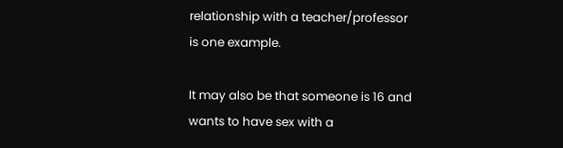relationship with a teacher/professor is one example.

It may also be that someone is 16 and wants to have sex with a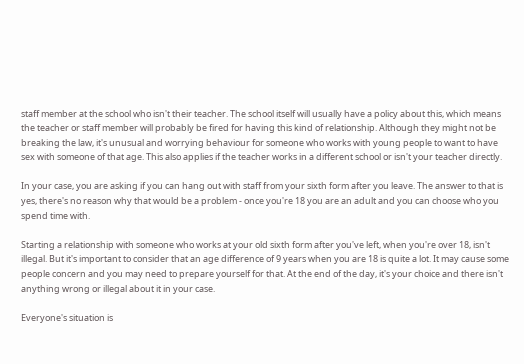staff member at the school who isn't their teacher. The school itself will usually have a policy about this, which means the teacher or staff member will probably be fired for having this kind of relationship. Although they might not be breaking the law, it's unusual and worrying behaviour for someone who works with young people to want to have sex with someone of that age. This also applies if the teacher works in a different school or isn't your teacher directly.

In your case, you are asking if you can hang out with staff from your sixth form after you leave. The answer to that is yes, there's no reason why that would be a problem - once you're 18 you are an adult and you can choose who you spend time with.

Starting a relationship with someone who works at your old sixth form after you've left, when you're over 18, isn't illegal. But it's important to consider that an age difference of 9 years when you are 18 is quite a lot. It may cause some people concern and you may need to prepare yourself for that. At the end of the day, it's your choice and there isn't anything wrong or illegal about it in your case.

Everyone's situation is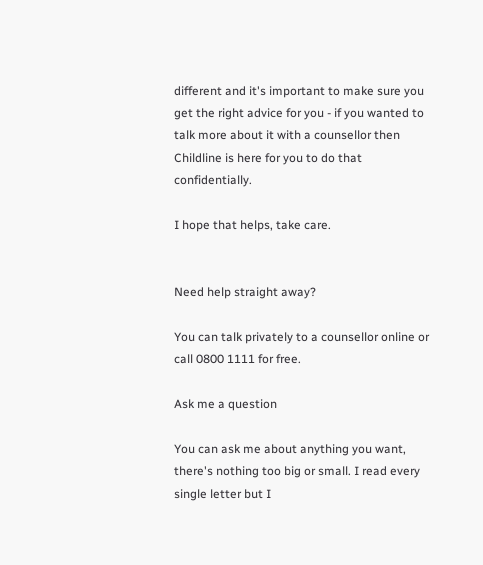different and it's important to make sure you get the right advice for you - if you wanted to talk more about it with a counsellor then Childline is here for you to do that confidentially.

I hope that helps, take care.


Need help straight away?

You can talk privately to a counsellor online or call 0800 1111 for free.

Ask me a question

You can ask me about anything you want, there's nothing too big or small. I read every single letter but I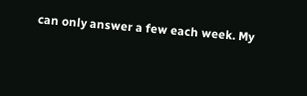can only answer a few each week. My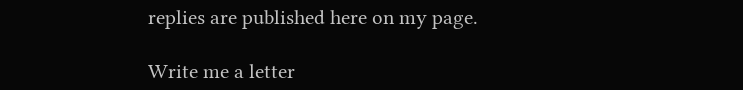replies are published here on my page.

Write me a letter